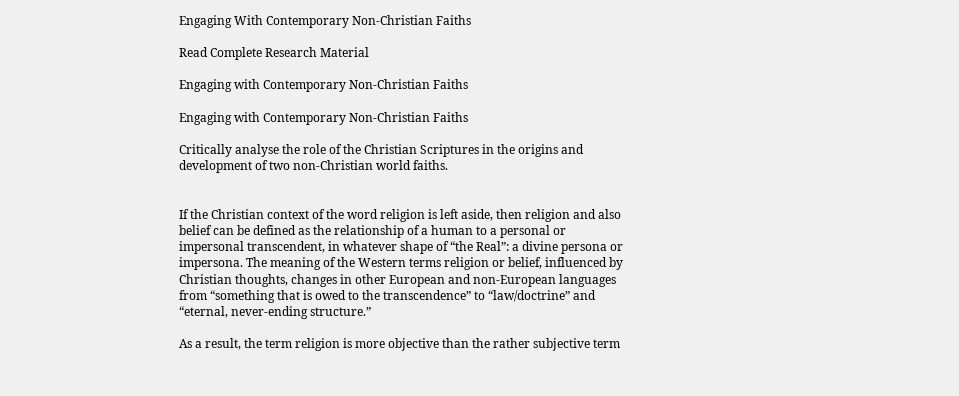Engaging With Contemporary Non-Christian Faiths

Read Complete Research Material

Engaging with Contemporary Non-Christian Faiths

Engaging with Contemporary Non-Christian Faiths

Critically analyse the role of the Christian Scriptures in the origins and development of two non-Christian world faiths.


If the Christian context of the word religion is left aside, then religion and also belief can be defined as the relationship of a human to a personal or impersonal transcendent, in whatever shape of “the Real”: a divine persona or impersona. The meaning of the Western terms religion or belief, influenced by Christian thoughts, changes in other European and non-European languages from “something that is owed to the transcendence” to “law/doctrine” and “eternal, never-ending structure.”

As a result, the term religion is more objective than the rather subjective term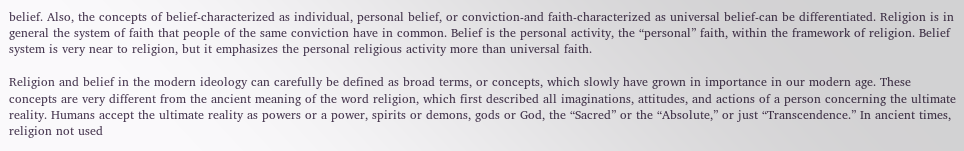belief. Also, the concepts of belief-characterized as individual, personal belief, or conviction-and faith-characterized as universal belief-can be differentiated. Religion is in general the system of faith that people of the same conviction have in common. Belief is the personal activity, the “personal” faith, within the framework of religion. Belief system is very near to religion, but it emphasizes the personal religious activity more than universal faith.

Religion and belief in the modern ideology can carefully be defined as broad terms, or concepts, which slowly have grown in importance in our modern age. These concepts are very different from the ancient meaning of the word religion, which first described all imaginations, attitudes, and actions of a person concerning the ultimate reality. Humans accept the ultimate reality as powers or a power, spirits or demons, gods or God, the “Sacred” or the “Absolute,” or just “Transcendence.” In ancient times, religion not used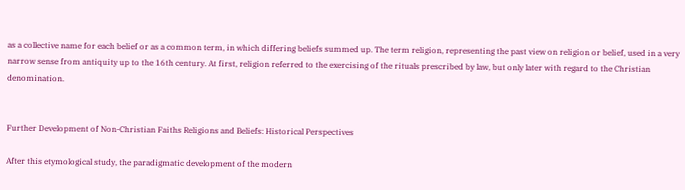as a collective name for each belief or as a common term, in which differing beliefs summed up. The term religion, representing the past view on religion or belief, used in a very narrow sense from antiquity up to the 16th century. At first, religion referred to the exercising of the rituals prescribed by law, but only later with regard to the Christian denomination.


Further Development of Non-Christian Faiths Religions and Beliefs: Historical Perspectives

After this etymological study, the paradigmatic development of the modern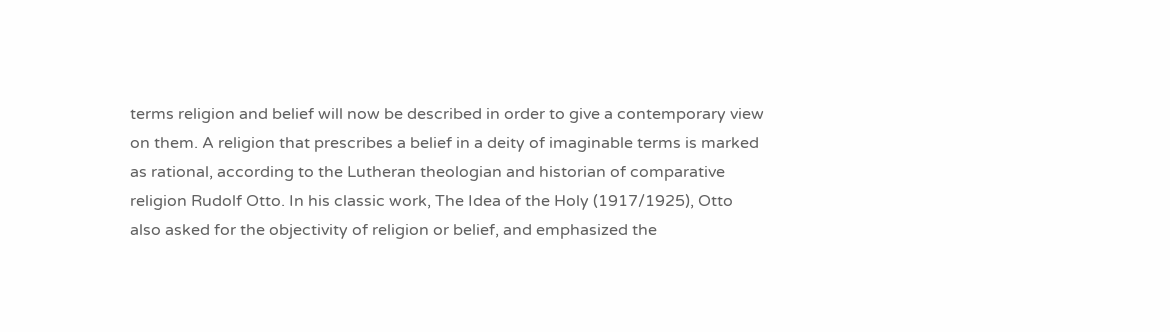terms religion and belief will now be described in order to give a contemporary view on them. A religion that prescribes a belief in a deity of imaginable terms is marked as rational, according to the Lutheran theologian and historian of comparative religion Rudolf Otto. In his classic work, The Idea of the Holy (1917/1925), Otto also asked for the objectivity of religion or belief, and emphasized the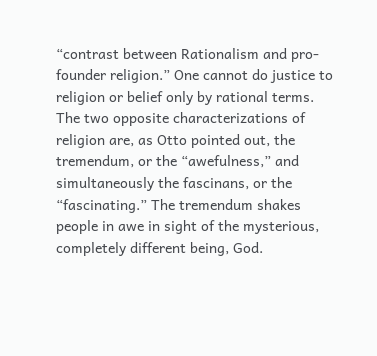“contrast between Rationalism and pro-founder religion.” One cannot do justice to religion or belief only by rational terms. The two opposite characterizations of religion are, as Otto pointed out, the tremendum, or the “awefulness,” and simultaneously the fascinans, or the “fascinating.” The tremendum shakes people in awe in sight of the mysterious, completely different being, God.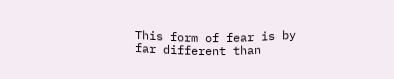This form of fear is by far different than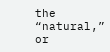the “natural,” or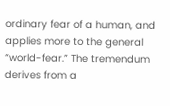ordinary fear of a human, and applies more to the general “world-fear.” The tremendum derives from a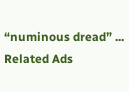“numinous dread” ...
Related Ads